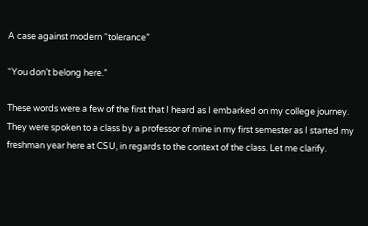A case against modern “tolerance”

“You don’t belong here.”

These words were a few of the first that I heard as I embarked on my college journey. They were spoken to a class by a professor of mine in my first semester as I started my freshman year here at CSU, in regards to the context of the class. Let me clarify.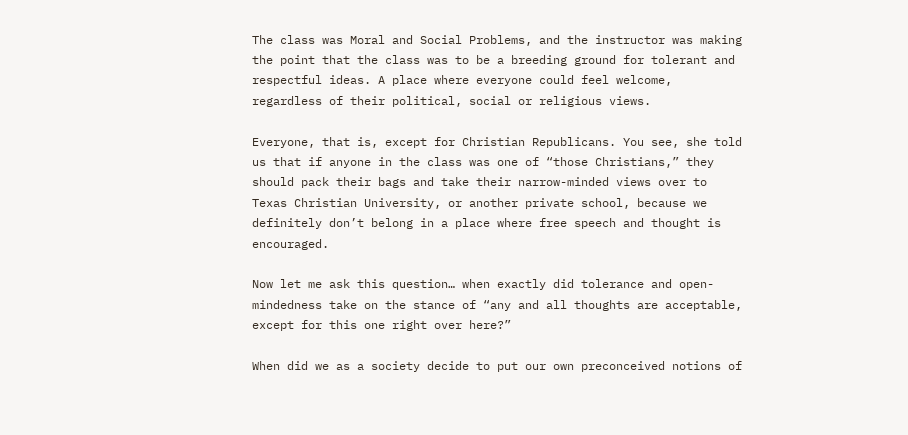The class was Moral and Social Problems, and the instructor was making the point that the class was to be a breeding ground for tolerant and respectful ideas. A place where everyone could feel welcome, regardless of their political, social or religious views.

Everyone, that is, except for Christian Republicans. You see, she told us that if anyone in the class was one of “those Christians,” they should pack their bags and take their narrow-minded views over to Texas Christian University, or another private school, because we definitely don’t belong in a place where free speech and thought is encouraged.

Now let me ask this question… when exactly did tolerance and open-mindedness take on the stance of “any and all thoughts are acceptable, except for this one right over here?”

When did we as a society decide to put our own preconceived notions of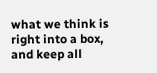what we think is right into a box, and keep all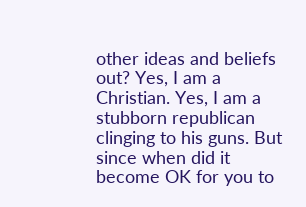other ideas and beliefs out? Yes, I am a Christian. Yes, I am a stubborn republican clinging to his guns. But since when did it become OK for you to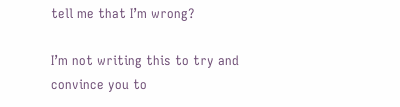tell me that I’m wrong?

I’m not writing this to try and convince you to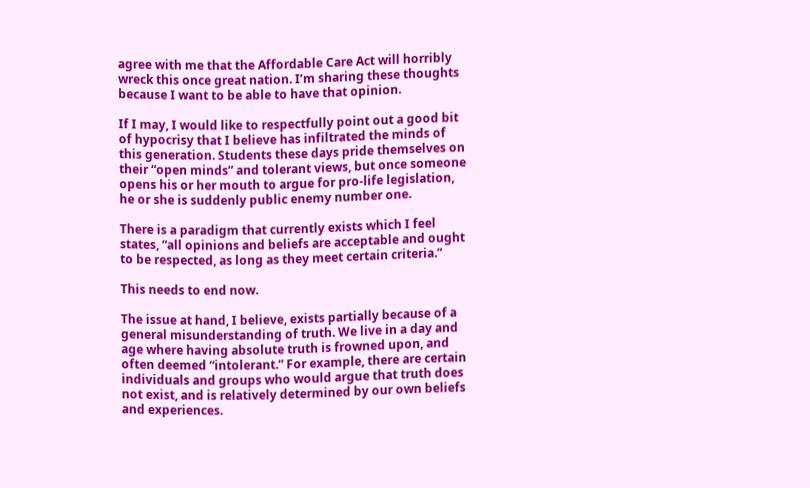agree with me that the Affordable Care Act will horribly wreck this once great nation. I’m sharing these thoughts because I want to be able to have that opinion.

If I may, I would like to respectfully point out a good bit of hypocrisy that I believe has infiltrated the minds of this generation. Students these days pride themselves on their “open minds” and tolerant views, but once someone opens his or her mouth to argue for pro-life legislation, he or she is suddenly public enemy number one.

There is a paradigm that currently exists which I feel states, “all opinions and beliefs are acceptable and ought to be respected, as long as they meet certain criteria.”

This needs to end now.

The issue at hand, I believe, exists partially because of a general misunderstanding of truth. We live in a day and age where having absolute truth is frowned upon, and often deemed “intolerant.” For example, there are certain individuals and groups who would argue that truth does not exist, and is relatively determined by our own beliefs and experiences.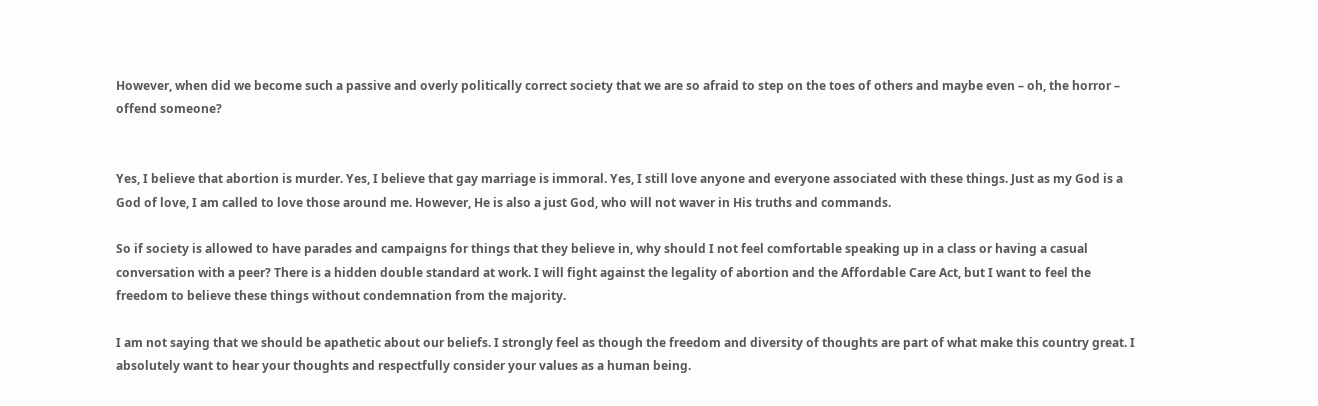However, when did we become such a passive and overly politically correct society that we are so afraid to step on the toes of others and maybe even – oh, the horror – offend someone?


Yes, I believe that abortion is murder. Yes, I believe that gay marriage is immoral. Yes, I still love anyone and everyone associated with these things. Just as my God is a God of love, I am called to love those around me. However, He is also a just God, who will not waver in His truths and commands.

So if society is allowed to have parades and campaigns for things that they believe in, why should I not feel comfortable speaking up in a class or having a casual conversation with a peer? There is a hidden double standard at work. I will fight against the legality of abortion and the Affordable Care Act, but I want to feel the freedom to believe these things without condemnation from the majority.

I am not saying that we should be apathetic about our beliefs. I strongly feel as though the freedom and diversity of thoughts are part of what make this country great. I absolutely want to hear your thoughts and respectfully consider your values as a human being.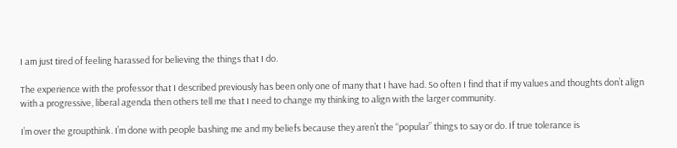I am just tired of feeling harassed for believing the things that I do.

The experience with the professor that I described previously has been only one of many that I have had. So often I find that if my values and thoughts don’t align with a progressive, liberal agenda then others tell me that I need to change my thinking to align with the larger community.

I’m over the groupthink. I’m done with people bashing me and my beliefs because they aren’t the “popular” things to say or do. If true tolerance is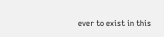ever to exist in this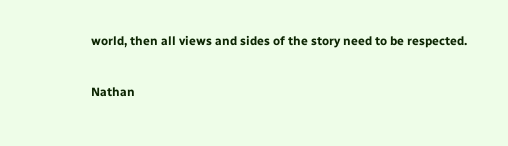world, then all views and sides of the story need to be respected.

Nathan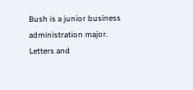Bush is a junior business administration major. Letters and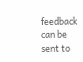feedback can be sent to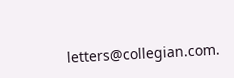letters@collegian.com.